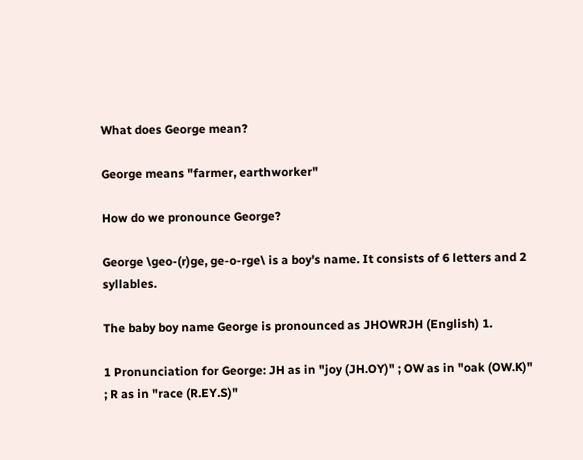What does George mean?

George means "farmer, earthworker"

How do we pronounce George?

George \geo-(r)ge, ge-o-rge\ is a boy's name. It consists of 6 letters and 2 syllables.

The baby boy name George is pronounced as JHOWRJH (English) 1.

1 Pronunciation for George: JH as in "joy (JH.OY)" ; OW as in "oak (OW.K)" ; R as in "race (R.EY.S)"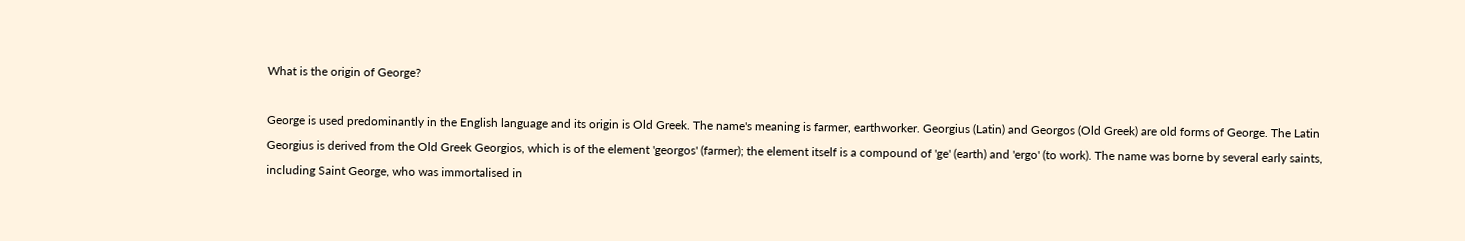What is the origin of George?

George is used predominantly in the English language and its origin is Old Greek. The name's meaning is farmer, earthworker. Georgius (Latin) and Georgos (Old Greek) are old forms of George. The Latin Georgius is derived from the Old Greek Georgios, which is of the element 'georgos' (farmer); the element itself is a compound of 'ge' (earth) and 'ergo' (to work). The name was borne by several early saints, including Saint George, who was immortalised in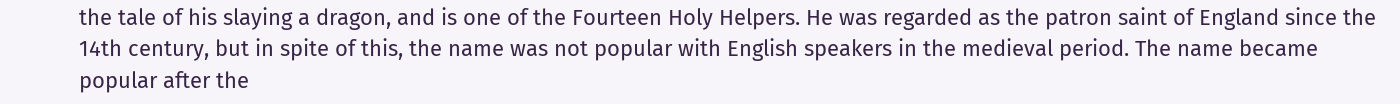the tale of his slaying a dragon, and is one of the Fourteen Holy Helpers. He was regarded as the patron saint of England since the 14th century, but in spite of this, the name was not popular with English speakers in the medieval period. The name became popular after the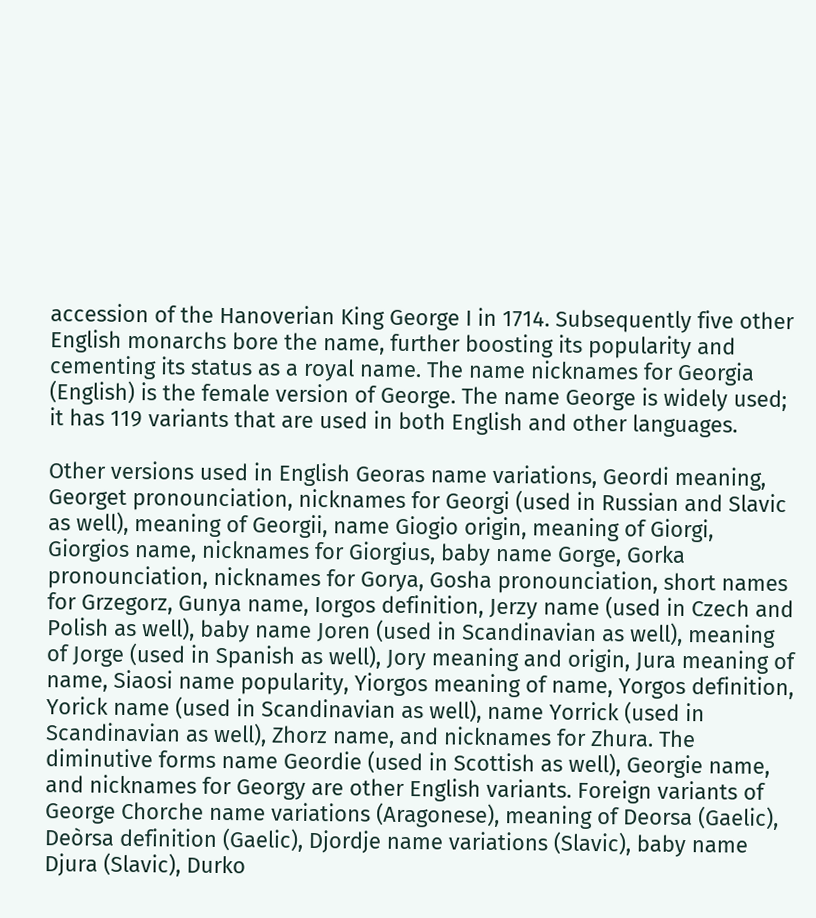accession of the Hanoverian King George I in 1714. Subsequently five other English monarchs bore the name, further boosting its popularity and cementing its status as a royal name. The name nicknames for Georgia (English) is the female version of George. The name George is widely used; it has 119 variants that are used in both English and other languages.

Other versions used in English Georas name variations, Geordi meaning, Georget pronounciation, nicknames for Georgi (used in Russian and Slavic as well), meaning of Georgii, name Giogio origin, meaning of Giorgi, Giorgios name, nicknames for Giorgius, baby name Gorge, Gorka pronounciation, nicknames for Gorya, Gosha pronounciation, short names for Grzegorz, Gunya name, Iorgos definition, Jerzy name (used in Czech and Polish as well), baby name Joren (used in Scandinavian as well), meaning of Jorge (used in Spanish as well), Jory meaning and origin, Jura meaning of name, Siaosi name popularity, Yiorgos meaning of name, Yorgos definition, Yorick name (used in Scandinavian as well), name Yorrick (used in Scandinavian as well), Zhorz name, and nicknames for Zhura. The diminutive forms name Geordie (used in Scottish as well), Georgie name, and nicknames for Georgy are other English variants. Foreign variants of George Chorche name variations (Aragonese), meaning of Deorsa (Gaelic), Deòrsa definition (Gaelic), Djordje name variations (Slavic), baby name Djura (Slavic), Durko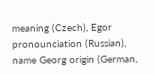meaning (Czech), Egor pronounciation (Russian), name Georg origin (German,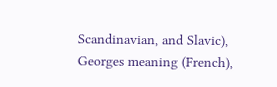Scandinavian, and Slavic), Georges meaning (French),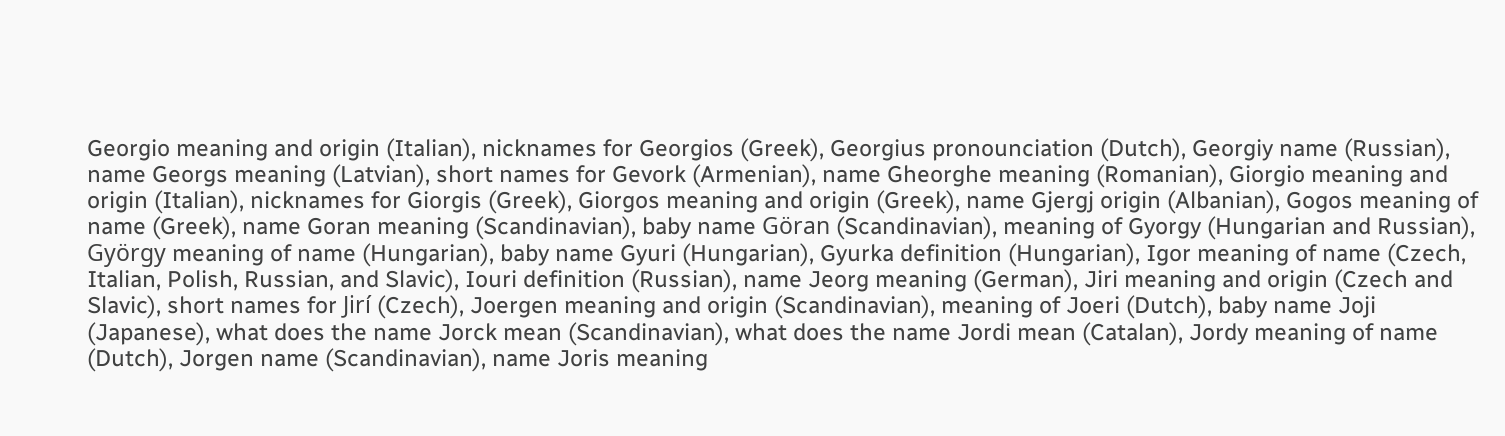Georgio meaning and origin (Italian), nicknames for Georgios (Greek), Georgius pronounciation (Dutch), Georgiy name (Russian), name Georgs meaning (Latvian), short names for Gevork (Armenian), name Gheorghe meaning (Romanian), Giorgio meaning and origin (Italian), nicknames for Giorgis (Greek), Giorgos meaning and origin (Greek), name Gjergj origin (Albanian), Gogos meaning of name (Greek), name Goran meaning (Scandinavian), baby name Göran (Scandinavian), meaning of Gyorgy (Hungarian and Russian), György meaning of name (Hungarian), baby name Gyuri (Hungarian), Gyurka definition (Hungarian), Igor meaning of name (Czech, Italian, Polish, Russian, and Slavic), Iouri definition (Russian), name Jeorg meaning (German), Jiri meaning and origin (Czech and Slavic), short names for Jirí (Czech), Joergen meaning and origin (Scandinavian), meaning of Joeri (Dutch), baby name Joji (Japanese), what does the name Jorck mean (Scandinavian), what does the name Jordi mean (Catalan), Jordy meaning of name (Dutch), Jorgen name (Scandinavian), name Joris meaning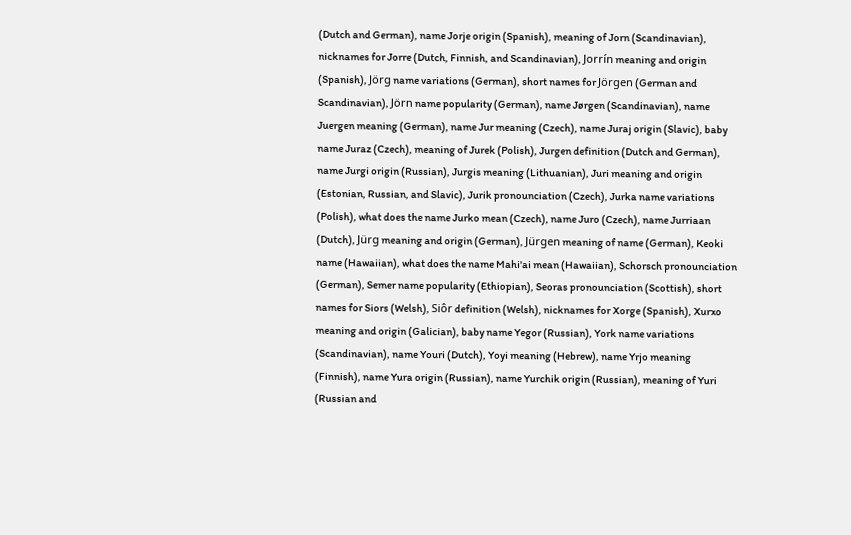(Dutch and German), name Jorje origin (Spanish), meaning of Jorn (Scandinavian), nicknames for Jorre (Dutch, Finnish, and Scandinavian), Jorrín meaning and origin (Spanish), Jörg name variations (German), short names for Jörgen (German and Scandinavian), Jörn name popularity (German), name Jørgen (Scandinavian), name Juergen meaning (German), name Jur meaning (Czech), name Juraj origin (Slavic), baby name Juraz (Czech), meaning of Jurek (Polish), Jurgen definition (Dutch and German), name Jurgi origin (Russian), Jurgis meaning (Lithuanian), Juri meaning and origin (Estonian, Russian, and Slavic), Jurik pronounciation (Czech), Jurka name variations (Polish), what does the name Jurko mean (Czech), name Juro (Czech), name Jurriaan (Dutch), Jürg meaning and origin (German), Jürgen meaning of name (German), Keoki name (Hawaiian), what does the name Mahi'ai mean (Hawaiian), Schorsch pronounciation (German), Semer name popularity (Ethiopian), Seoras pronounciation (Scottish), short names for Siors (Welsh), Siôr definition (Welsh), nicknames for Xorge (Spanish), Xurxo meaning and origin (Galician), baby name Yegor (Russian), York name variations (Scandinavian), name Youri (Dutch), Yoyi meaning (Hebrew), name Yrjo meaning (Finnish), name Yura origin (Russian), name Yurchik origin (Russian), meaning of Yuri (Russian and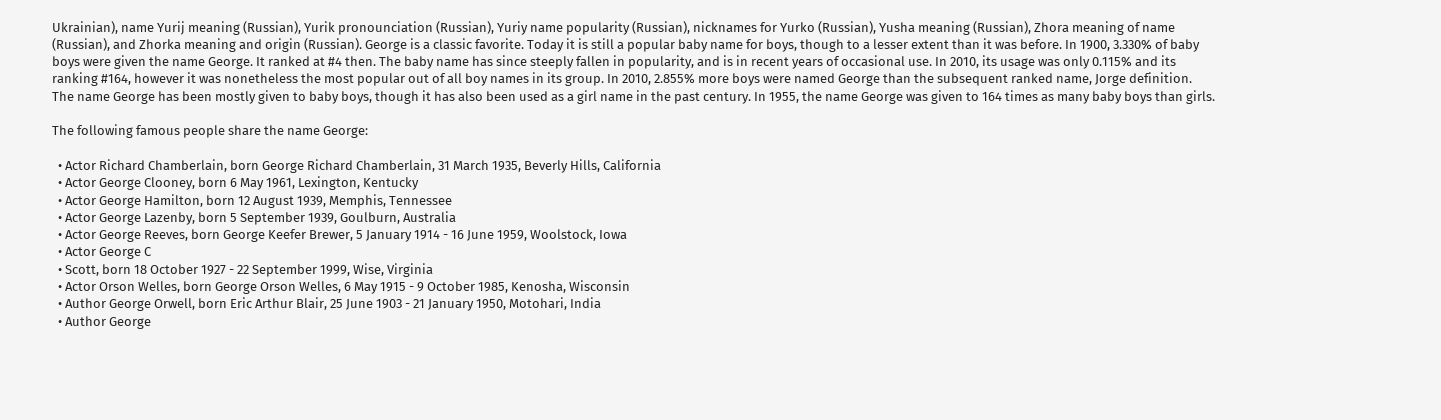Ukrainian), name Yurij meaning (Russian), Yurik pronounciation (Russian), Yuriy name popularity (Russian), nicknames for Yurko (Russian), Yusha meaning (Russian), Zhora meaning of name (Russian), and Zhorka meaning and origin (Russian). George is a classic favorite. Today it is still a popular baby name for boys, though to a lesser extent than it was before. In 1900, 3.330% of baby boys were given the name George. It ranked at #4 then. The baby name has since steeply fallen in popularity, and is in recent years of occasional use. In 2010, its usage was only 0.115% and its ranking #164, however it was nonetheless the most popular out of all boy names in its group. In 2010, 2.855% more boys were named George than the subsequent ranked name, Jorge definition. The name George has been mostly given to baby boys, though it has also been used as a girl name in the past century. In 1955, the name George was given to 164 times as many baby boys than girls.

The following famous people share the name George:

  • Actor Richard Chamberlain, born George Richard Chamberlain, 31 March 1935, Beverly Hills, California
  • Actor George Clooney, born 6 May 1961, Lexington, Kentucky
  • Actor George Hamilton, born 12 August 1939, Memphis, Tennessee
  • Actor George Lazenby, born 5 September 1939, Goulburn, Australia
  • Actor George Reeves, born George Keefer Brewer, 5 January 1914 - 16 June 1959, Woolstock, Iowa
  • Actor George C
  • Scott, born 18 October 1927 - 22 September 1999, Wise, Virginia
  • Actor Orson Welles, born George Orson Welles, 6 May 1915 - 9 October 1985, Kenosha, Wisconsin
  • Author George Orwell, born Eric Arthur Blair, 25 June 1903 - 21 January 1950, Motohari, India
  • Author George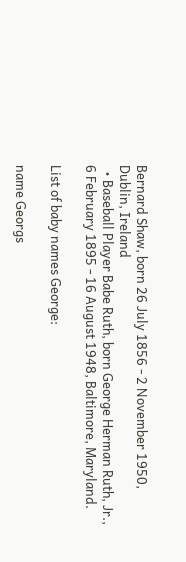Bernard Shaw, born 26 July 1856 - 2 November 1950, Dublin, Ireland
  • Baseball Player Babe Ruth, born George Herman Ruth, Jr., 6 February 1895 - 16 August 1948, Baltimore, Maryland.

List of baby names George:

name Georgs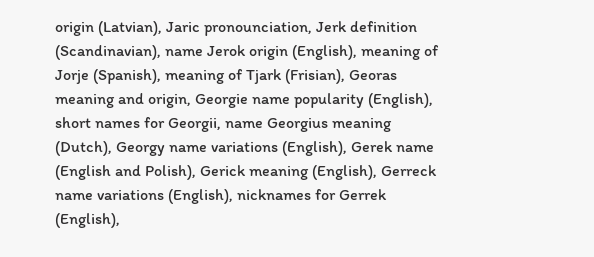origin (Latvian), Jaric pronounciation, Jerk definition (Scandinavian), name Jerok origin (English), meaning of Jorje (Spanish), meaning of Tjark (Frisian), Georas meaning and origin, Georgie name popularity (English), short names for Georgii, name Georgius meaning (Dutch), Georgy name variations (English), Gerek name (English and Polish), Gerick meaning (English), Gerreck name variations (English), nicknames for Gerrek (English),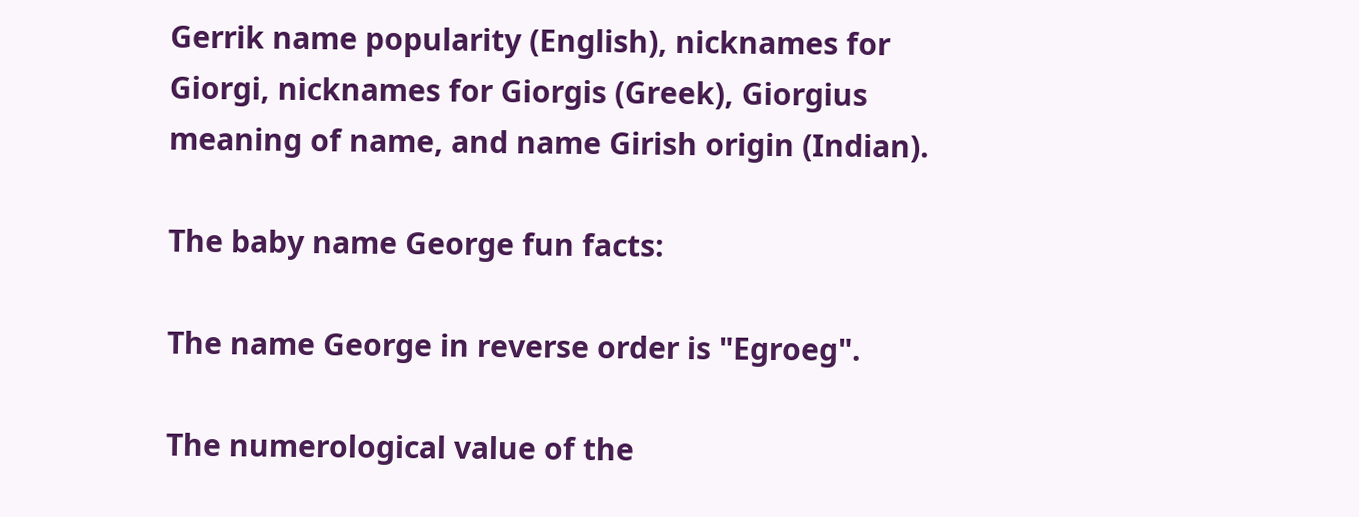Gerrik name popularity (English), nicknames for Giorgi, nicknames for Giorgis (Greek), Giorgius meaning of name, and name Girish origin (Indian).

The baby name George fun facts:

The name George in reverse order is "Egroeg".

The numerological value of the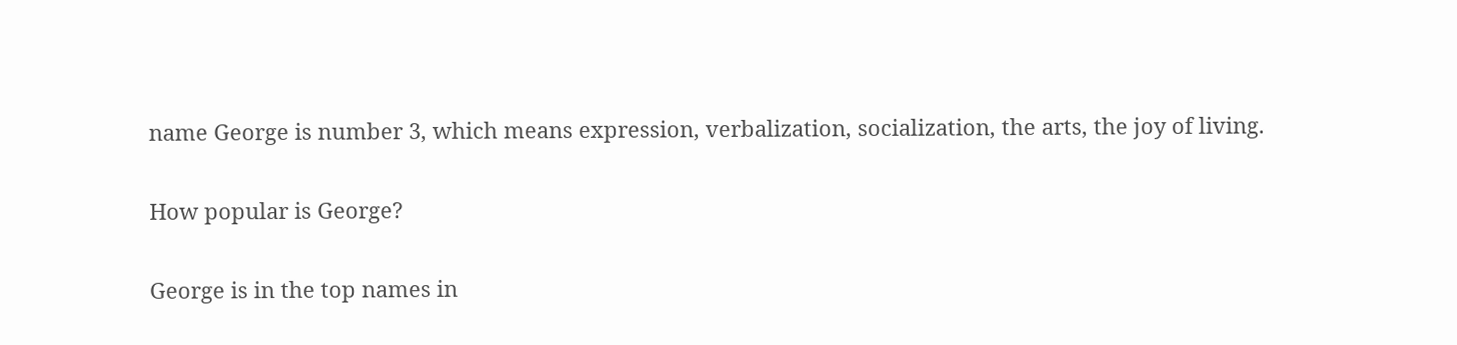name George is number 3, which means expression, verbalization, socialization, the arts, the joy of living.

How popular is George?

George is in the top names in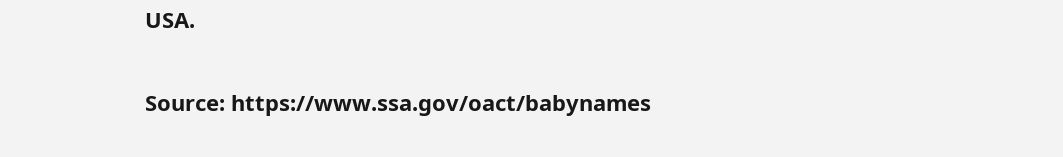USA.

Source: https://www.ssa.gov/oact/babynames